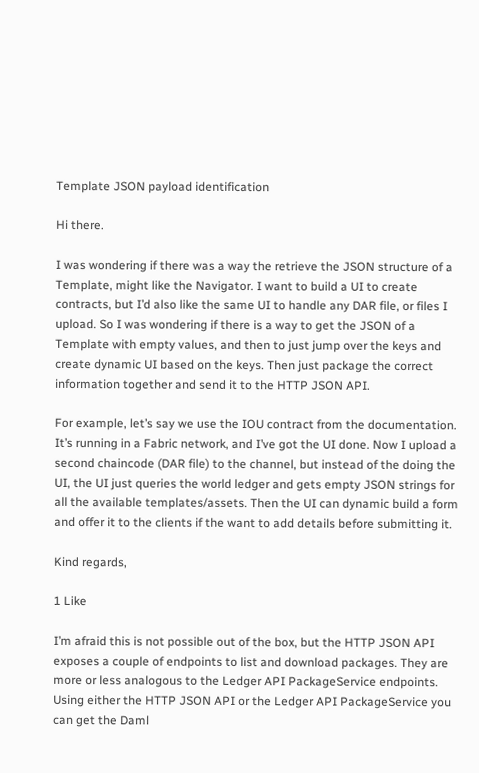Template JSON payload identification

Hi there.

I was wondering if there was a way the retrieve the JSON structure of a Template, might like the Navigator. I want to build a UI to create contracts, but I’d also like the same UI to handle any DAR file, or files I upload. So I was wondering if there is a way to get the JSON of a Template with empty values, and then to just jump over the keys and create dynamic UI based on the keys. Then just package the correct information together and send it to the HTTP JSON API.

For example, let’s say we use the IOU contract from the documentation. It’s running in a Fabric network, and I’ve got the UI done. Now I upload a second chaincode (DAR file) to the channel, but instead of the doing the UI, the UI just queries the world ledger and gets empty JSON strings for all the available templates/assets. Then the UI can dynamic build a form and offer it to the clients if the want to add details before submitting it.

Kind regards,

1 Like

I’m afraid this is not possible out of the box, but the HTTP JSON API exposes a couple of endpoints to list and download packages. They are more or less analogous to the Ledger API PackageService endpoints. Using either the HTTP JSON API or the Ledger API PackageService you can get the Daml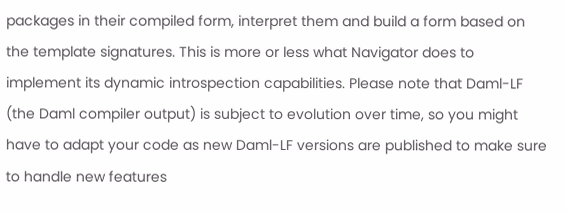packages in their compiled form, interpret them and build a form based on the template signatures. This is more or less what Navigator does to implement its dynamic introspection capabilities. Please note that Daml-LF (the Daml compiler output) is subject to evolution over time, so you might have to adapt your code as new Daml-LF versions are published to make sure to handle new features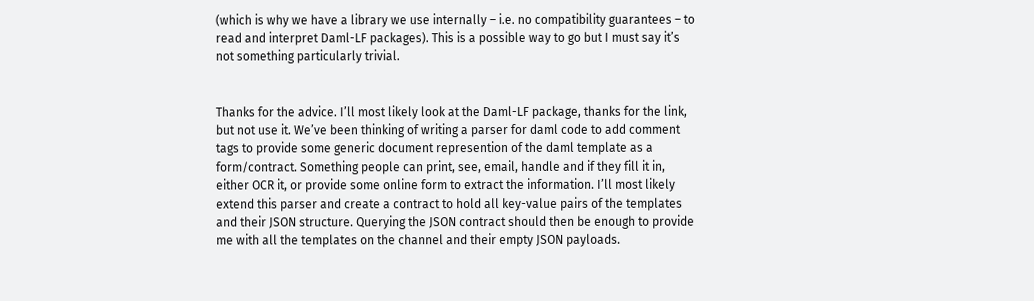(which is why we have a library we use internally – i.e. no compatibility guarantees – to read and interpret Daml-LF packages). This is a possible way to go but I must say it’s not something particularly trivial.


Thanks for the advice. I’ll most likely look at the Daml-LF package, thanks for the link, but not use it. We’ve been thinking of writing a parser for daml code to add comment tags to provide some generic document represention of the daml template as a form/contract. Something people can print, see, email, handle and if they fill it in, either OCR it, or provide some online form to extract the information. I’ll most likely extend this parser and create a contract to hold all key-value pairs of the templates and their JSON structure. Querying the JSON contract should then be enough to provide me with all the templates on the channel and their empty JSON payloads.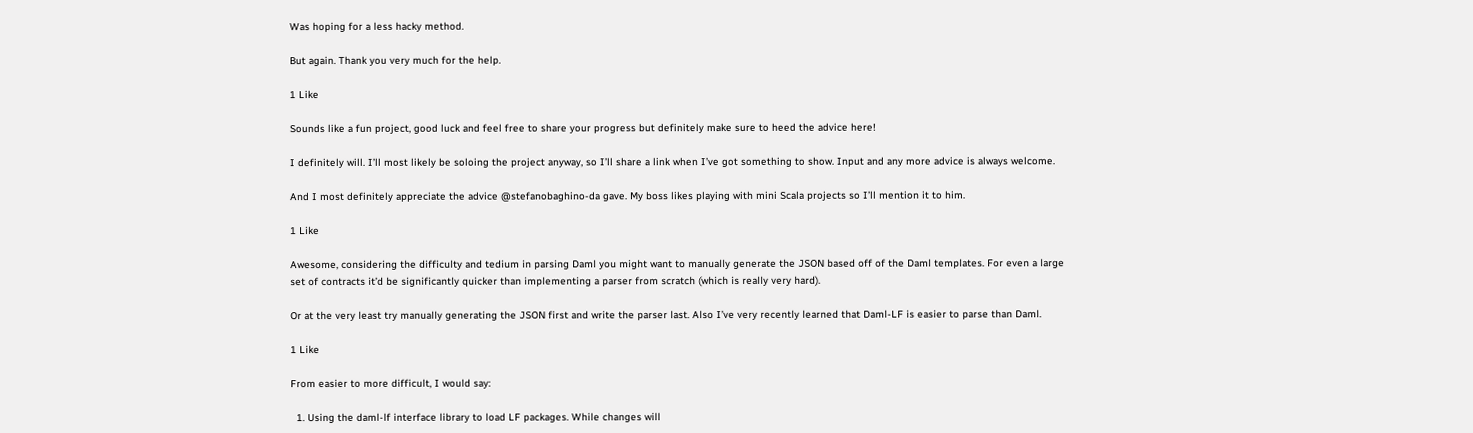Was hoping for a less hacky method.

But again. Thank you very much for the help.

1 Like

Sounds like a fun project, good luck and feel free to share your progress but definitely make sure to heed the advice here!

I definitely will. I’ll most likely be soloing the project anyway, so I’ll share a link when I’ve got something to show. Input and any more advice is always welcome.

And I most definitely appreciate the advice @stefanobaghino-da gave. My boss likes playing with mini Scala projects so I’ll mention it to him.

1 Like

Awesome, considering the difficulty and tedium in parsing Daml you might want to manually generate the JSON based off of the Daml templates. For even a large set of contracts it’d be significantly quicker than implementing a parser from scratch (which is really very hard).

Or at the very least try manually generating the JSON first and write the parser last. Also I’ve very recently learned that Daml-LF is easier to parse than Daml.

1 Like

From easier to more difficult, I would say:

  1. Using the daml-lf interface library to load LF packages. While changes will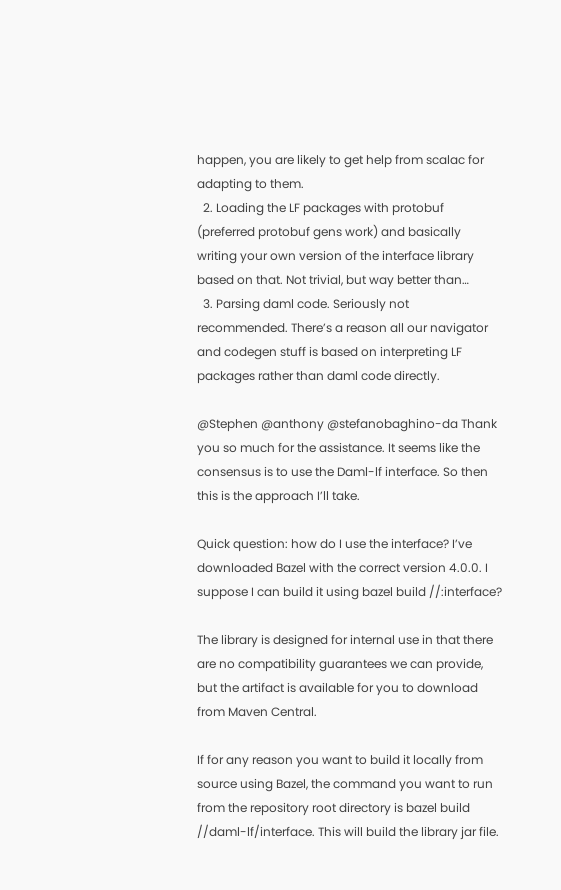happen, you are likely to get help from scalac for adapting to them.
  2. Loading the LF packages with protobuf (preferred protobuf gens work) and basically writing your own version of the interface library based on that. Not trivial, but way better than…
  3. Parsing daml code. Seriously not recommended. There’s a reason all our navigator and codegen stuff is based on interpreting LF packages rather than daml code directly.

@Stephen @anthony @stefanobaghino-da Thank you so much for the assistance. It seems like the consensus is to use the Daml-lf interface. So then this is the approach I’ll take.

Quick question: how do I use the interface? I’ve downloaded Bazel with the correct version 4.0.0. I suppose I can build it using bazel build //:interface?

The library is designed for internal use in that there are no compatibility guarantees we can provide, but the artifact is available for you to download from Maven Central.

If for any reason you want to build it locally from source using Bazel, the command you want to run from the repository root directory is bazel build //daml-lf/interface. This will build the library jar file.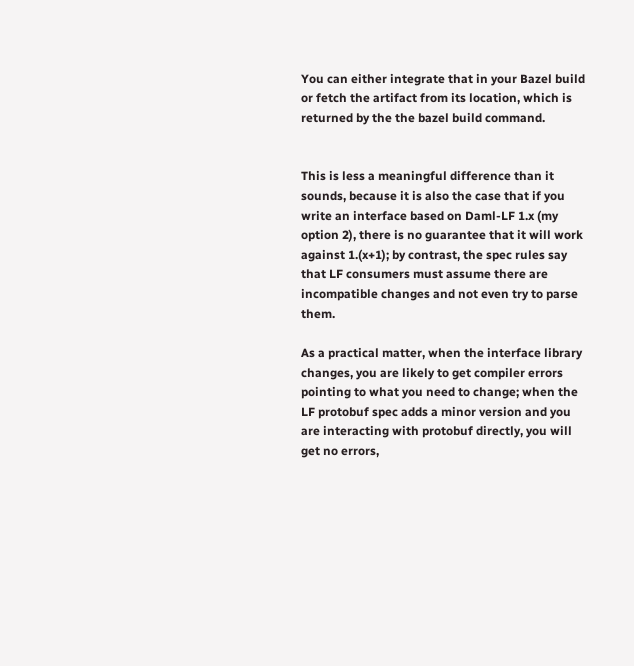You can either integrate that in your Bazel build or fetch the artifact from its location, which is returned by the the bazel build command.


This is less a meaningful difference than it sounds, because it is also the case that if you write an interface based on Daml-LF 1.x (my option 2), there is no guarantee that it will work against 1.(x+1); by contrast, the spec rules say that LF consumers must assume there are incompatible changes and not even try to parse them.

As a practical matter, when the interface library changes, you are likely to get compiler errors pointing to what you need to change; when the LF protobuf spec adds a minor version and you are interacting with protobuf directly, you will get no errors,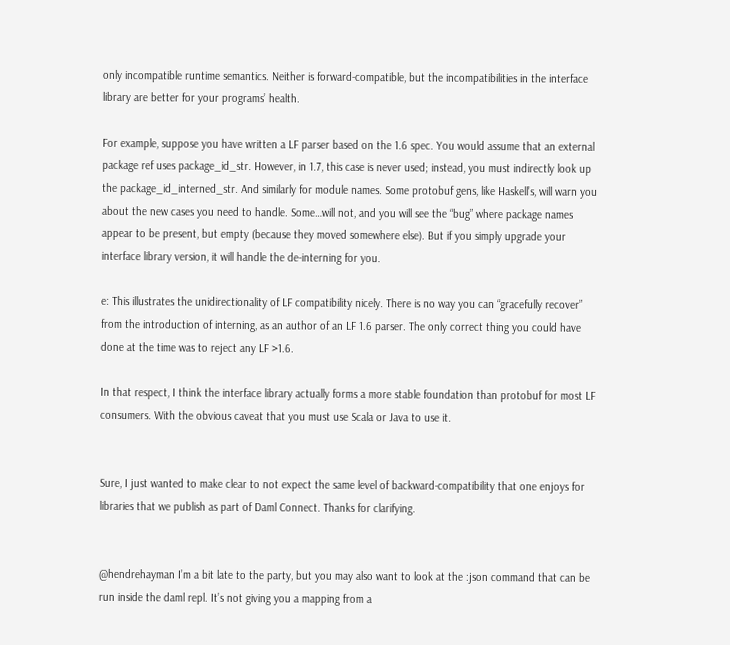only incompatible runtime semantics. Neither is forward-compatible, but the incompatibilities in the interface library are better for your programs’ health.

For example, suppose you have written a LF parser based on the 1.6 spec. You would assume that an external package ref uses package_id_str. However, in 1.7, this case is never used; instead, you must indirectly look up the package_id_interned_str. And similarly for module names. Some protobuf gens, like Haskell’s, will warn you about the new cases you need to handle. Some…will not, and you will see the “bug” where package names appear to be present, but empty (because they moved somewhere else). But if you simply upgrade your interface library version, it will handle the de-interning for you.

e: This illustrates the unidirectionality of LF compatibility nicely. There is no way you can “gracefully recover” from the introduction of interning, as an author of an LF 1.6 parser. The only correct thing you could have done at the time was to reject any LF >1.6.

In that respect, I think the interface library actually forms a more stable foundation than protobuf for most LF consumers. With the obvious caveat that you must use Scala or Java to use it.


Sure, I just wanted to make clear to not expect the same level of backward-compatibility that one enjoys for libraries that we publish as part of Daml Connect. Thanks for clarifying.


@hendrehayman I’m a bit late to the party, but you may also want to look at the :json command that can be run inside the daml repl. It’s not giving you a mapping from a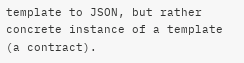template to JSON, but rather concrete instance of a template (a contract).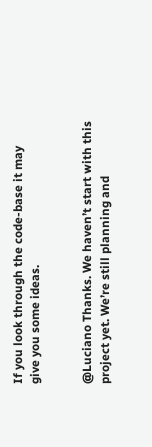If you look through the code-base it may give you some ideas.


@Luciano Thanks. We haven’t start with this project yet. We’re still planning and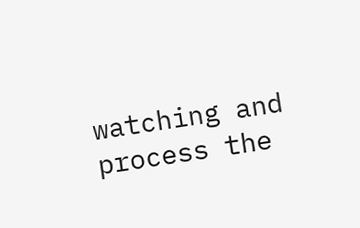watching and process the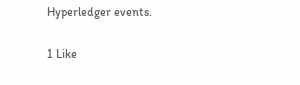Hyperledger events.

1 Like